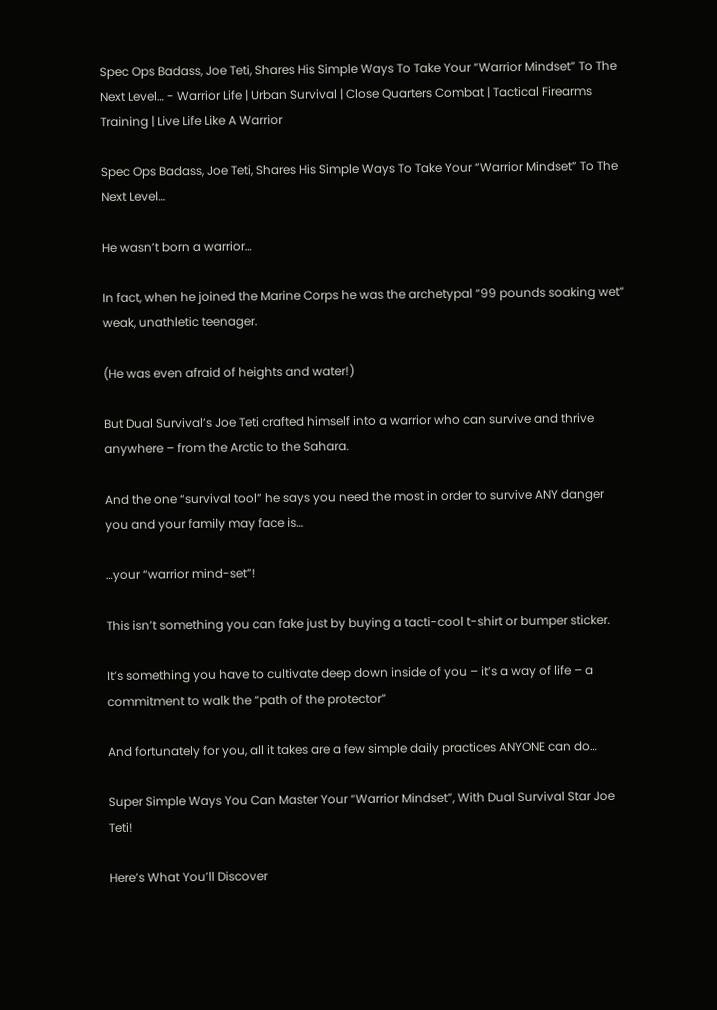Spec Ops Badass, Joe Teti, Shares His Simple Ways To Take Your “Warrior Mindset” To The Next Level… - Warrior Life | Urban Survival | Close Quarters Combat | Tactical Firearms Training | Live Life Like A Warrior

Spec Ops Badass, Joe Teti, Shares His Simple Ways To Take Your “Warrior Mindset” To The Next Level…

He wasn’t born a warrior…

In fact, when he joined the Marine Corps he was the archetypal “99 pounds soaking wet” weak, unathletic teenager.

(He was even afraid of heights and water!)

But Dual Survival’s Joe Teti crafted himself into a warrior who can survive and thrive anywhere – from the Arctic to the Sahara.

And the one “survival tool” he says you need the most in order to survive ANY danger you and your family may face is…

…your “warrior mind-set”!

This isn’t something you can fake just by buying a tacti-cool t-shirt or bumper sticker.

It’s something you have to cultivate deep down inside of you – it’s a way of life – a commitment to walk the “path of the protector”

And fortunately for you, all it takes are a few simple daily practices ANYONE can do…

Super Simple Ways You Can Master Your “Warrior Mindset”, With Dual Survival Star Joe Teti!

Here’s What You’ll Discover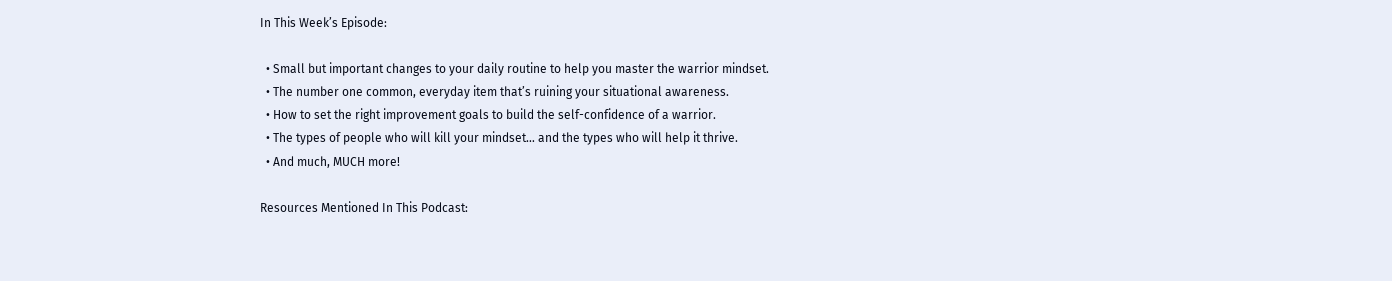In This Week’s Episode:

  • Small but important changes to your daily routine to help you master the warrior mindset.
  • The number one common, everyday item that’s ruining your situational awareness.
  • How to set the right improvement goals to build the self-confidence of a warrior.
  • The types of people who will kill your mindset… and the types who will help it thrive.
  • And much, MUCH more!

Resources Mentioned In This Podcast: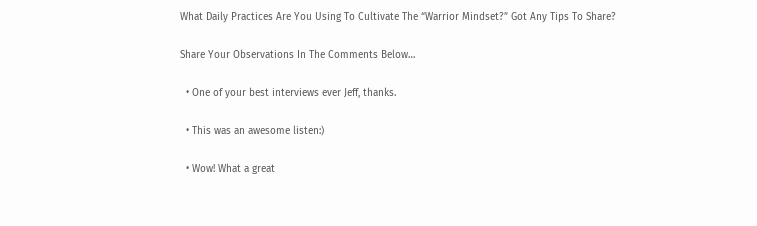What Daily Practices Are You Using To Cultivate The “Warrior Mindset?” Got Any Tips To Share?

Share Your Observations In The Comments Below…

  • One of your best interviews ever Jeff, thanks.

  • This was an awesome listen:)

  • Wow! What a great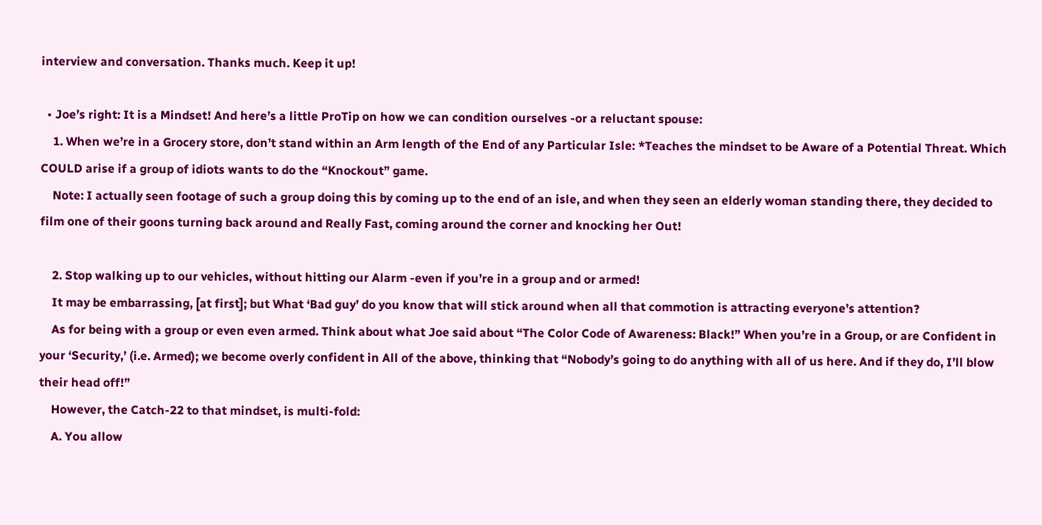interview and conversation. Thanks much. Keep it up!

  • Joe’s right: It is a Mindset! And here’s a little ProTip on how we can condition ourselves -or a reluctant spouse:
    1. When we’re in a Grocery store, don’t stand within an Arm length of the End of any Particular Isle: *Teaches the mindset to be Aware of a Potential Threat. Which COULD arise if a group of idiots wants to do the “Knockout” game.
    Note: I actually seen footage of such a group doing this by coming up to the end of an isle, and when they seen an elderly woman standing there, they decided to film one of their goons turning back around and Really Fast, coming around the corner and knocking her Out!

    2. Stop walking up to our vehicles, without hitting our Alarm -even if you’re in a group and or armed!
    It may be embarrassing, [at first]; but What ‘Bad guy’ do you know that will stick around when all that commotion is attracting everyone’s attention?
    As for being with a group or even even armed. Think about what Joe said about “The Color Code of Awareness: Black!” When you’re in a Group, or are Confident in your ‘Security,’ (i.e. Armed); we become overly confident in All of the above, thinking that “Nobody’s going to do anything with all of us here. And if they do, I’ll blow their head off!”
    However, the Catch-22 to that mindset, is multi-fold:
    A. You allow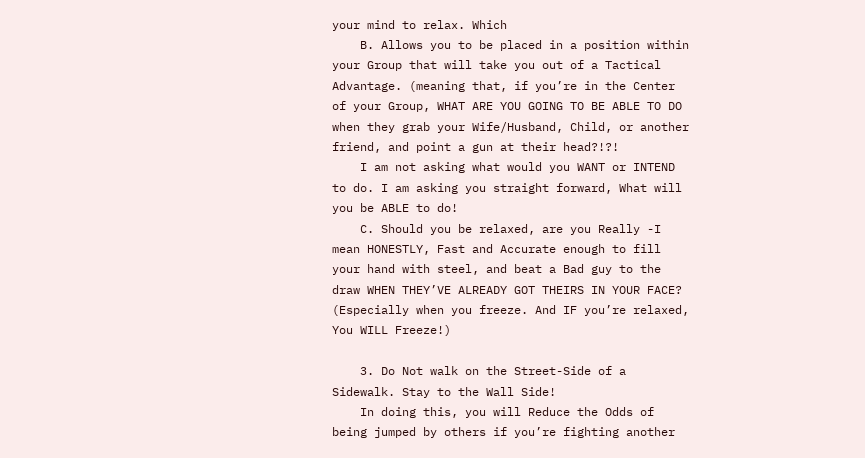your mind to relax. Which
    B. Allows you to be placed in a position within your Group that will take you out of a Tactical Advantage. (meaning that, if you’re in the Center of your Group, WHAT ARE YOU GOING TO BE ABLE TO DO when they grab your Wife/Husband, Child, or another friend, and point a gun at their head?!?!
    I am not asking what would you WANT or INTEND to do. I am asking you straight forward, What will you be ABLE to do!
    C. Should you be relaxed, are you Really -I mean HONESTLY, Fast and Accurate enough to fill your hand with steel, and beat a Bad guy to the draw WHEN THEY’VE ALREADY GOT THEIRS IN YOUR FACE? (Especially when you freeze. And IF you’re relaxed, You WILL Freeze!)

    3. Do Not walk on the Street-Side of a Sidewalk. Stay to the Wall Side!
    In doing this, you will Reduce the Odds of being jumped by others if you’re fighting another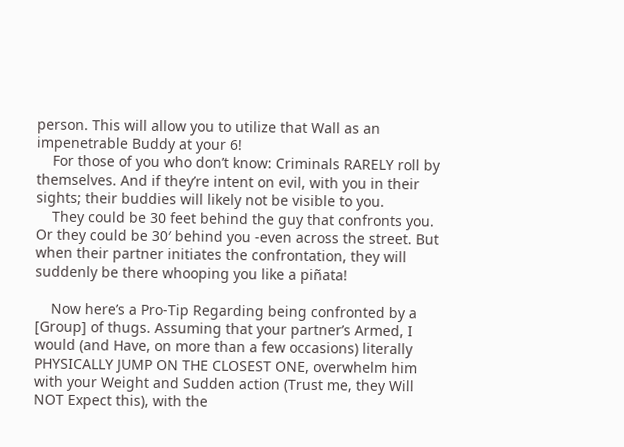person. This will allow you to utilize that Wall as an impenetrable Buddy at your 6!
    For those of you who don’t know: Criminals RARELY roll by themselves. And if they’re intent on evil, with you in their sights; their buddies will likely not be visible to you.
    They could be 30 feet behind the guy that confronts you. Or they could be 30′ behind you -even across the street. But when their partner initiates the confrontation, they will suddenly be there whooping you like a piñata!

    Now here’s a Pro-Tip Regarding being confronted by a [Group] of thugs. Assuming that your partner’s Armed, I would (and Have, on more than a few occasions) literally PHYSICALLY JUMP ON THE CLOSEST ONE, overwhelm him with your Weight and Sudden action (Trust me, they Will NOT Expect this), with the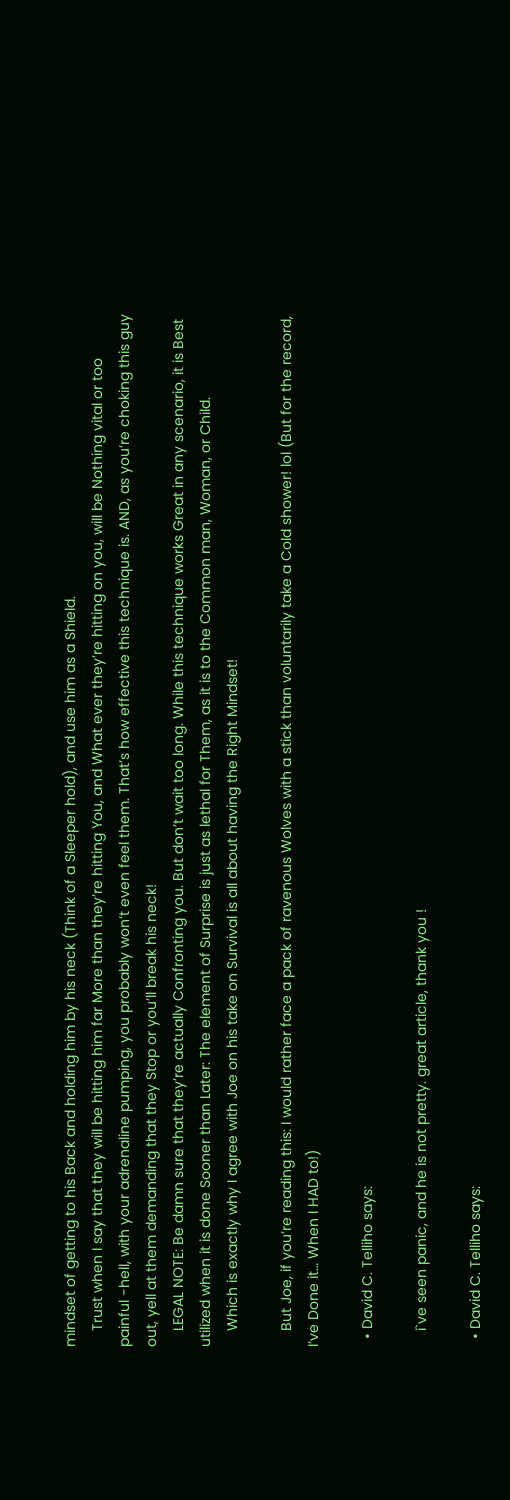mindset of getting to his Back and holding him by his neck (Think of a Sleeper hold), and use him as a Shield.
    Trust when I say that they will be hitting him far More than they’re hitting You, and What ever they’re hitting on you, will be Nothing vital or too painful -hell, with your adrenaline pumping, you probably won’t even feel them. That’s how effective this technique is. AND, as you’re choking this guy out, yell at them demanding that they Stop or you’ll break his neck!
    LEGAL NOTE: Be damn sure that they’re actually Confronting you. But don’t wait too long. While this technique works Great in any scenario, it is Best utilized when it is done Sooner than Later: The element of Surprise is just as lethal for Them, as it is to the Common man, Woman, or Child.
    Which is exactly why I agree with Joe on his take on Survival is all about having the Right Mindset!

    But Joe, if you’re reading this: I would rather face a pack of ravenous Wolves with a stick than voluntarily take a Cold shower! lol (But for the record, I’ve Done it… When I HAD to!)

  • David C. Telliho says:

    i`ve seen panic, and he is not pretty. great article, thank you !

  • David C. Telliho says: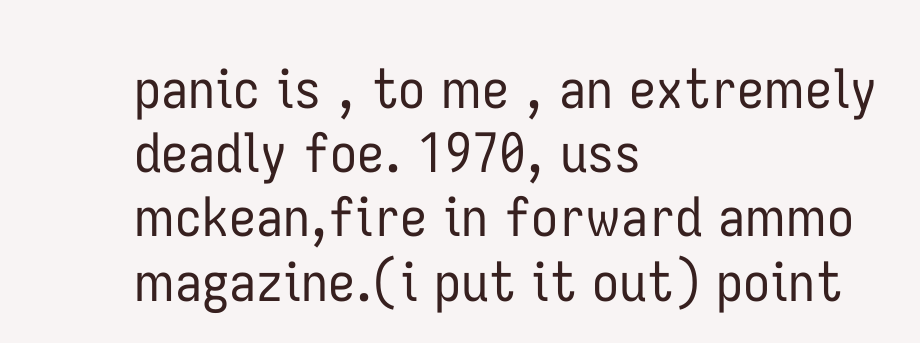panic is , to me , an extremely deadly foe. 1970, uss mckean,fire in forward ammo magazine.(i put it out) point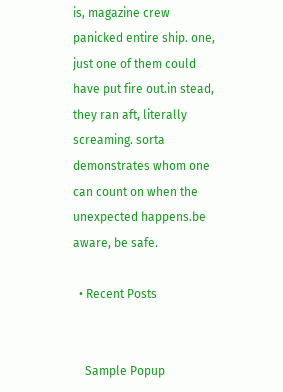is, magazine crew panicked entire ship. one, just one of them could have put fire out.in stead, they ran aft, literally screaming. sorta demonstrates whom one can count on when the unexpected happens.be aware, be safe.

  • Recent Posts


    Sample Popup